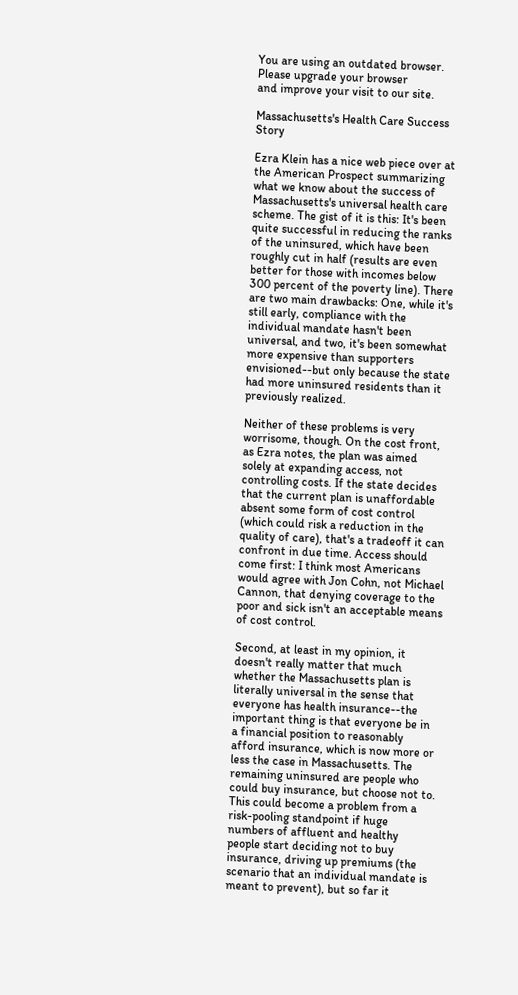You are using an outdated browser.
Please upgrade your browser
and improve your visit to our site.

Massachusetts's Health Care Success Story

Ezra Klein has a nice web piece over at the American Prospect summarizing what we know about the success of Massachusetts's universal health care scheme. The gist of it is this: It's been quite successful in reducing the ranks of the uninsured, which have been roughly cut in half (results are even better for those with incomes below 300 percent of the poverty line). There are two main drawbacks: One, while it's still early, compliance with the individual mandate hasn't been universal, and two, it's been somewhat more expensive than supporters envisioned--but only because the state had more uninsured residents than it previously realized.

Neither of these problems is very worrisome, though. On the cost front, as Ezra notes, the plan was aimed solely at expanding access, not controlling costs. If the state decides that the current plan is unaffordable absent some form of cost control (which could risk a reduction in the quality of care), that's a tradeoff it can confront in due time. Access should come first: I think most Americans would agree with Jon Cohn, not Michael Cannon, that denying coverage to the poor and sick isn't an acceptable means of cost control.

Second, at least in my opinion, it doesn't really matter that much whether the Massachusetts plan is literally universal in the sense that everyone has health insurance--the important thing is that everyone be in a financial position to reasonably afford insurance, which is now more or less the case in Massachusetts. The remaining uninsured are people who could buy insurance, but choose not to. This could become a problem from a risk-pooling standpoint if huge numbers of affluent and healthy people start deciding not to buy insurance, driving up premiums (the scenario that an individual mandate is meant to prevent), but so far it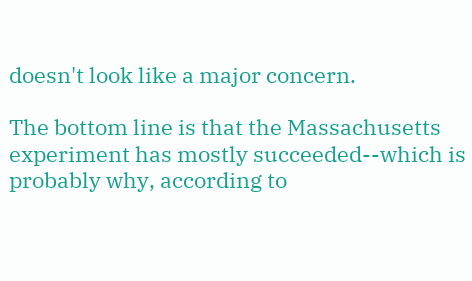doesn't look like a major concern.

The bottom line is that the Massachusetts experiment has mostly succeeded--which is probably why, according to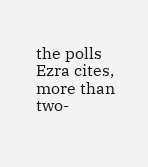the polls Ezra cites, more than two-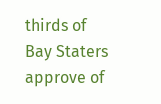thirds of Bay Staters approve of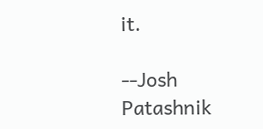it.

--Josh Patashnik